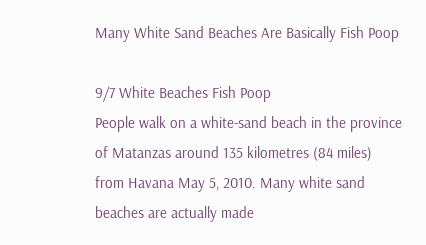Many White Sand Beaches Are Basically Fish Poop

9/7 White Beaches Fish Poop
People walk on a white-sand beach in the province of Matanzas around 135 kilometres (84 miles) from Havana May 5, 2010. Many white sand beaches are actually made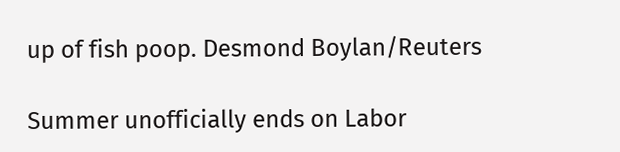up of fish poop. Desmond Boylan/Reuters

Summer unofficially ends on Labor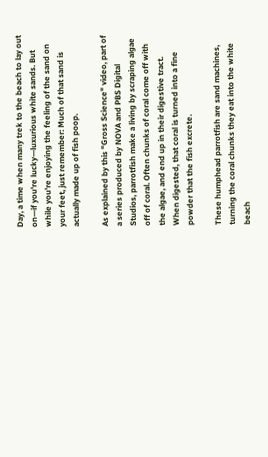Day, a time when many trek to the beach to lay out on—if you're lucky—luxurious white sands. But while you're enjoying the feeling of the sand on your feet, just remember: Much of that sand is actually made up of fish poop.

As explained by this "Gross Science" video, part of a series produced by NOVA and PBS Digital Studios, parrotfish make a living by scraping algae off of coral. Often chunks of coral come off with the algae, and end up in their digestive tract. When digested, that coral is turned into a fine powder that the fish excrete.

These humphead parrotfish are sand machines, turning the coral chunks they eat into the white beach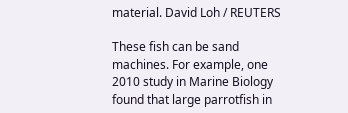material. David Loh / REUTERS

These fish can be sand machines. For example, one 2010 study in Marine Biology found that large parrotfish in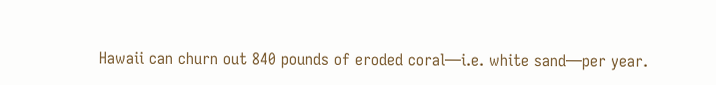Hawaii can churn out 840 pounds of eroded coral—i.e. white sand—per year.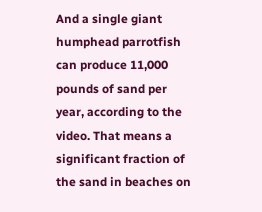And a single giant humphead parrotfish can produce 11,000 pounds of sand per year, according to the video. That means a significant fraction of the sand in beaches on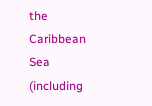the Caribbean Sea (including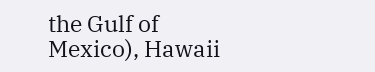the Gulf of Mexico), Hawaii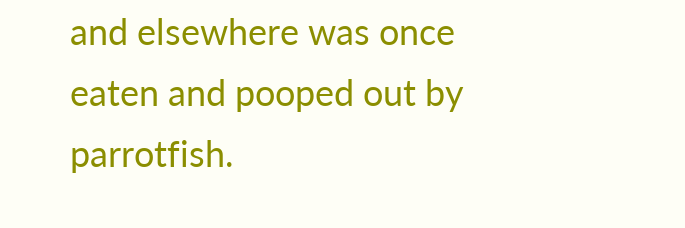and elsewhere was once eaten and pooped out by parrotfish.